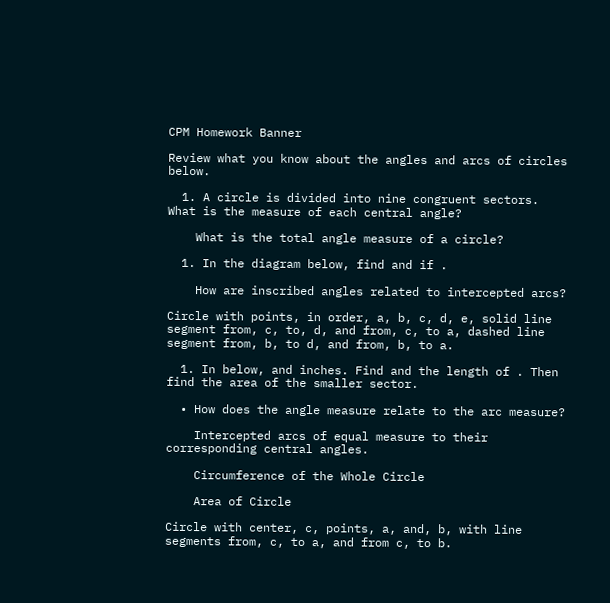CPM Homework Banner

Review what you know about the angles and arcs of circles below.

  1. A circle is divided into nine congruent sectors. What is the measure of each central angle?

    What is the total angle measure of a circle?

  1. In the diagram below, find and if .

    How are inscribed angles related to intercepted arcs?

Circle with points, in order, a, b, c, d, e, solid line segment from, c, to, d, and from, c, to a, dashed line segment from, b, to d, and from, b, to a.

  1. In below, and inches. Find and the length of . Then find the area of the smaller sector.

  • How does the angle measure relate to the arc measure?

    Intercepted arcs of equal measure to their corresponding central angles.

    Circumference of the Whole Circle

    Area of Circle

Circle with center, c, points, a, and, b, with line segments from, c, to a, and from c, to b.